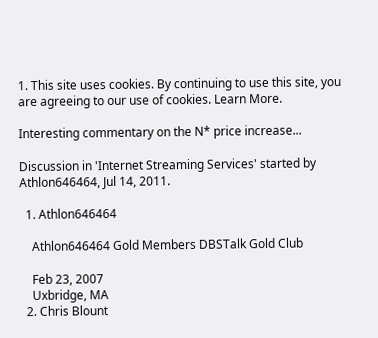1. This site uses cookies. By continuing to use this site, you are agreeing to our use of cookies. Learn More.

Interesting commentary on the N* price increase...

Discussion in 'Internet Streaming Services' started by Athlon646464, Jul 14, 2011.

  1. Athlon646464

    Athlon646464 Gold Members DBSTalk Gold Club

    Feb 23, 2007
    Uxbridge, MA
  2. Chris Blount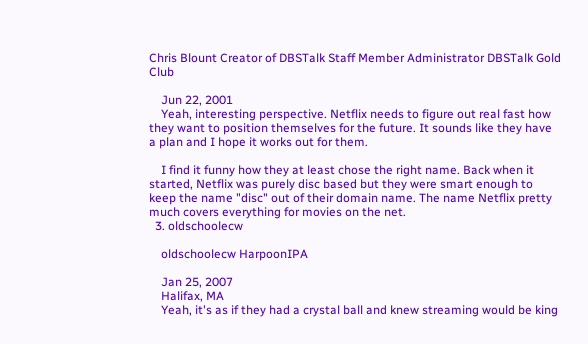Chris Blount Creator of DBSTalk Staff Member Administrator DBSTalk Gold Club

    Jun 22, 2001
    Yeah, interesting perspective. Netflix needs to figure out real fast how they want to position themselves for the future. It sounds like they have a plan and I hope it works out for them.

    I find it funny how they at least chose the right name. Back when it started, Netflix was purely disc based but they were smart enough to keep the name "disc" out of their domain name. The name Netflix pretty much covers everything for movies on the net.
  3. oldschoolecw

    oldschoolecw HarpoonIPA

    Jan 25, 2007
    Halifax, MA
    Yeah, it's as if they had a crystal ball and knew streaming would be king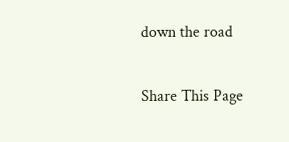down the road

Share This Page